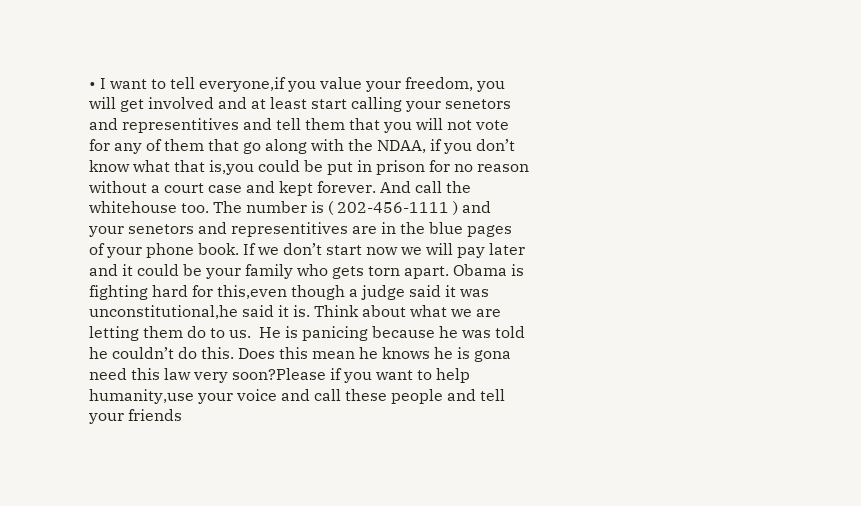• I want to tell everyone,if you value your freedom, you will get involved and at least start calling your senetors and representitives and tell them that you will not vote for any of them that go along with the NDAA, if you don’t know what that is,you could be put in prison for no reason without a court case and kept forever. And call the whitehouse too. The number is ( 202-456-1111 ) and your senetors and representitives are in the blue pages of your phone book. If we don’t start now we will pay later and it could be your family who gets torn apart. Obama is fighting hard for this,even though a judge said it was unconstitutional,he said it is. Think about what we are letting them do to us.  He is panicing because he was told he couldn’t do this. Does this mean he knows he is gona need this law very soon?Please if you want to help humanity,use your voice and call these people and tell your friends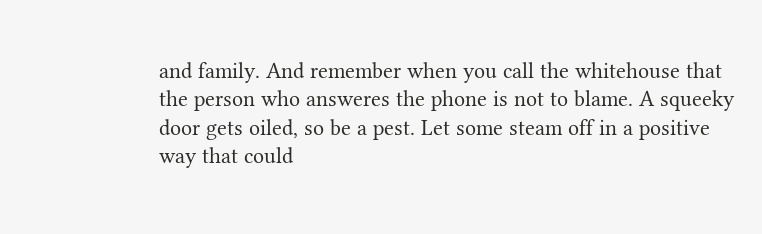and family. And remember when you call the whitehouse that the person who answeres the phone is not to blame. A squeeky door gets oiled, so be a pest. Let some steam off in a positive way that could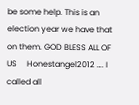be some help. This is an election year we have that on them. GOD BLESS ALL OF US     Honestangel2012 …. I called all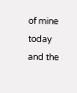of mine today and the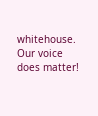whitehouse. Our voice does matter!